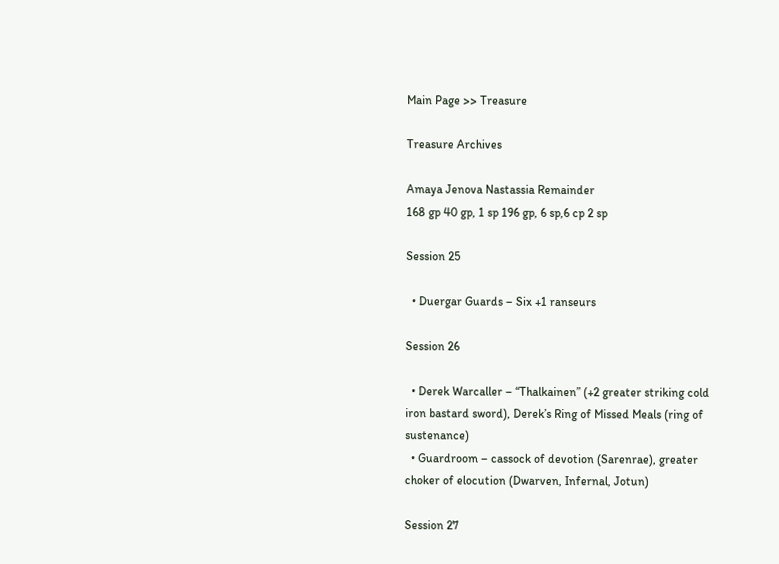Main Page >> Treasure

Treasure Archives

Amaya Jenova Nastassia Remainder
168 gp 40 gp, 1 sp 196 gp, 6 sp,6 cp 2 sp

Session 25

  • Duergar Guards – Six +1 ranseurs

Session 26

  • Derek Warcaller – “Thalkainen” (+2 greater striking cold iron bastard sword), Derek’s Ring of Missed Meals (ring of sustenance)
  • Guardroom – cassock of devotion (Sarenrae), greater choker of elocution (Dwarven, Infernal, Jotun)

Session 27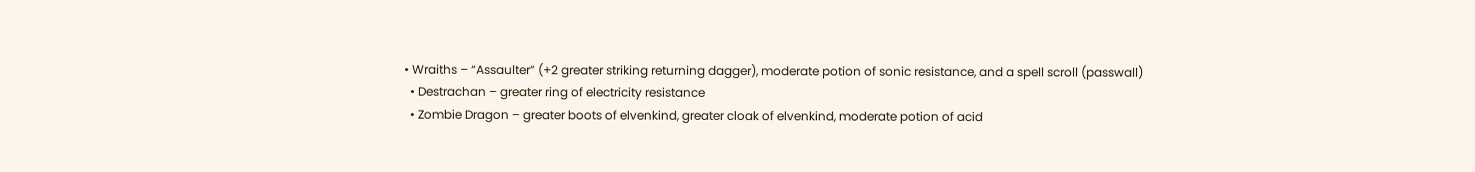• Wraiths – “Assaulter” (+2 greater striking returning dagger), moderate potion of sonic resistance, and a spell scroll (passwall)
  • Destrachan – greater ring of electricity resistance
  • Zombie Dragon – greater boots of elvenkind, greater cloak of elvenkind, moderate potion of acid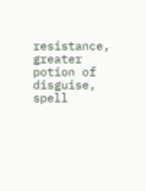resistance, greater potion of disguise, spell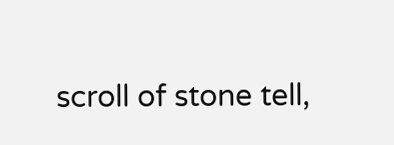scroll of stone tell,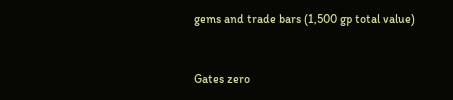gems and trade bars (1,500 gp total value)


Gates zero